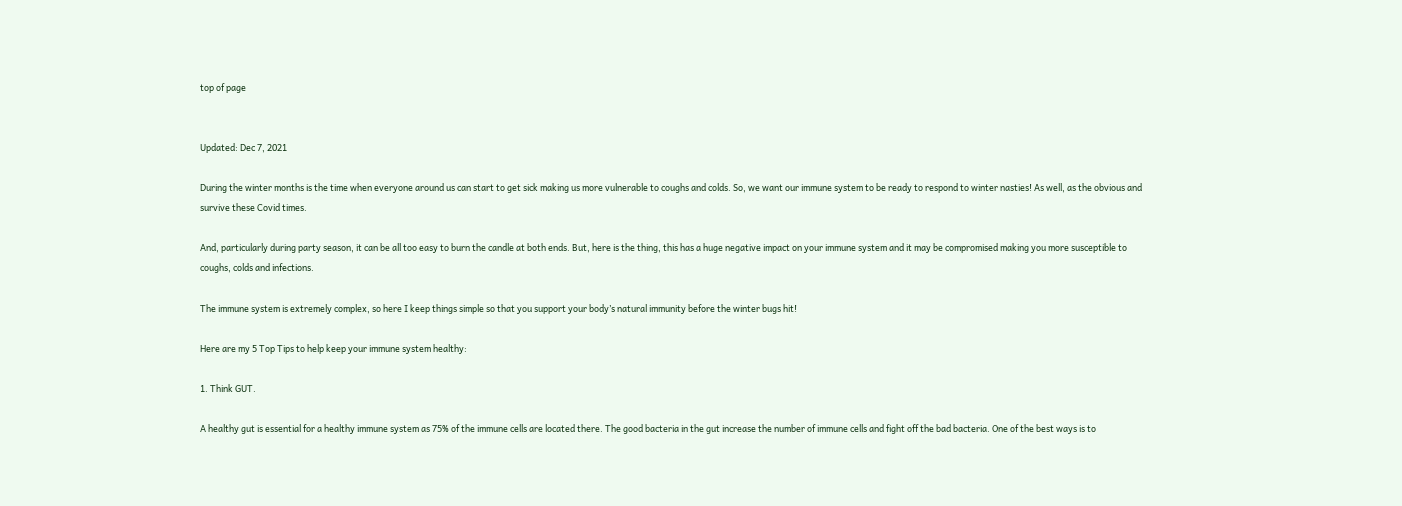top of page


Updated: Dec 7, 2021

During the winter months is the time when everyone around us can start to get sick making us more vulnerable to coughs and colds. So, we want our immune system to be ready to respond to winter nasties! As well, as the obvious and survive these Covid times.

And, particularly during party season, it can be all too easy to burn the candle at both ends. But, here is the thing, this has a huge negative impact on your immune system and it may be compromised making you more susceptible to coughs, colds and infections.

The immune system is extremely complex, so here I keep things simple so that you support your body’s natural immunity before the winter bugs hit!

Here are my 5 Top Tips to help keep your immune system healthy:

1. Think GUT.

A healthy gut is essential for a healthy immune system as 75% of the immune cells are located there. The good bacteria in the gut increase the number of immune cells and fight off the bad bacteria. One of the best ways is to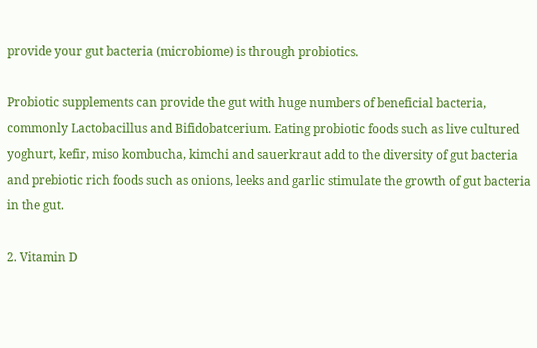provide your gut bacteria (microbiome) is through probiotics.

Probiotic supplements can provide the gut with huge numbers of beneficial bacteria, commonly Lactobacillus and Bifidobatcerium. Eating probiotic foods such as live cultured yoghurt, kefir, miso kombucha, kimchi and sauerkraut add to the diversity of gut bacteria and prebiotic rich foods such as onions, leeks and garlic stimulate the growth of gut bacteria in the gut.

2. Vitamin D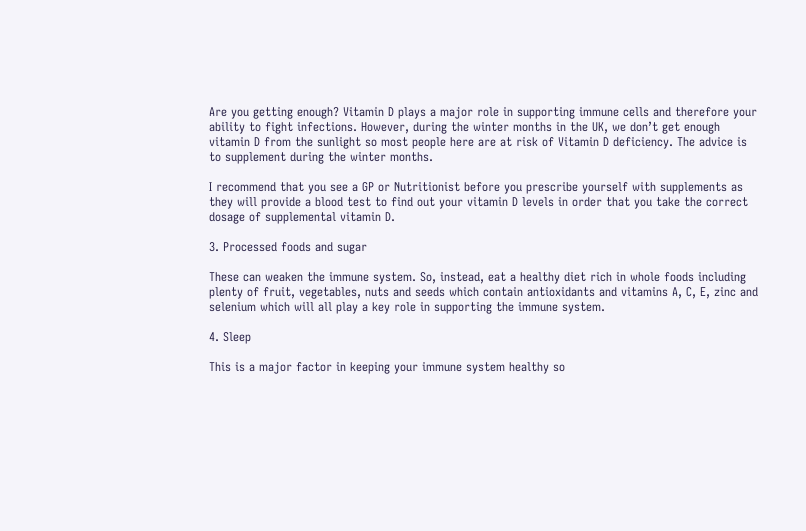Are you getting enough? Vitamin D plays a major role in supporting immune cells and therefore your ability to fight infections. However, during the winter months in the UK, we don’t get enough vitamin D from the sunlight so most people here are at risk of Vitamin D deficiency. The advice is to supplement during the winter months.

I recommend that you see a GP or Nutritionist before you prescribe yourself with supplements as they will provide a blood test to find out your vitamin D levels in order that you take the correct dosage of supplemental vitamin D.

3. Processed foods and sugar

These can weaken the immune system. So, instead, eat a healthy diet rich in whole foods including plenty of fruit, vegetables, nuts and seeds which contain antioxidants and vitamins A, C, E, zinc and selenium which will all play a key role in supporting the immune system.

4. Sleep

This is a major factor in keeping your immune system healthy so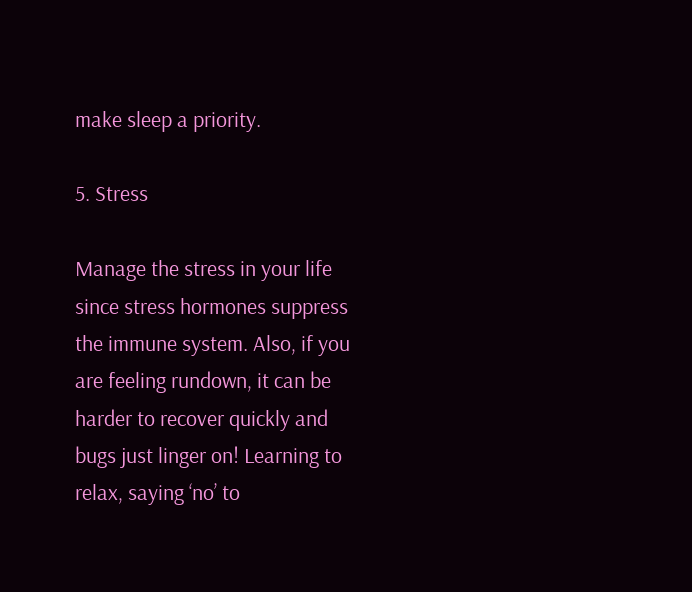make sleep a priority.

5. Stress

Manage the stress in your life since stress hormones suppress the immune system. Also, if you are feeling rundown, it can be harder to recover quickly and bugs just linger on! Learning to relax, saying ‘no’ to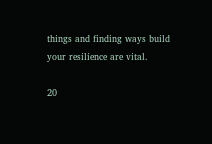things and finding ways build your resilience are vital.

20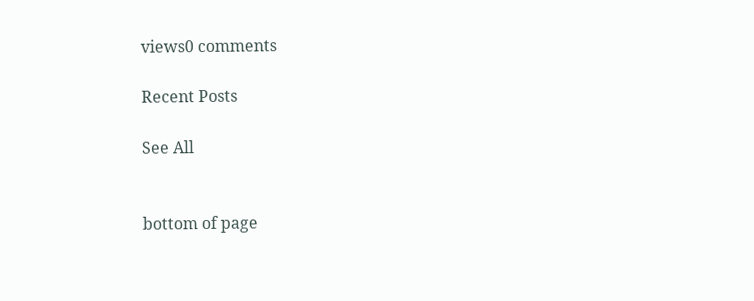views0 comments

Recent Posts

See All


bottom of page